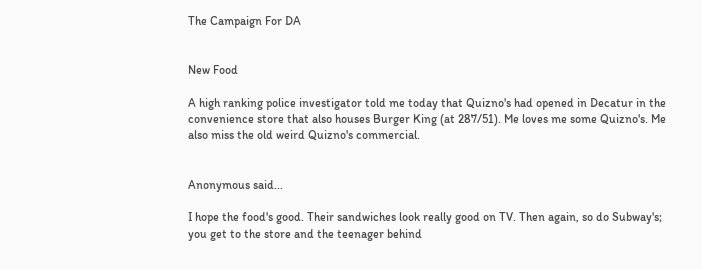The Campaign For DA


New Food

A high ranking police investigator told me today that Quizno's had opened in Decatur in the convenience store that also houses Burger King (at 287/51). Me loves me some Quizno's. Me also miss the old weird Quizno's commercial.


Anonymous said...

I hope the food's good. Their sandwiches look really good on TV. Then again, so do Subway's; you get to the store and the teenager behind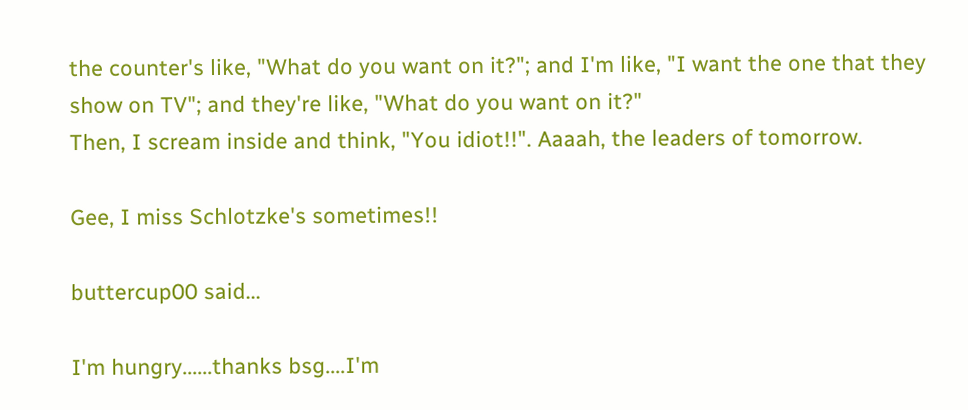the counter's like, "What do you want on it?"; and I'm like, "I want the one that they show on TV"; and they're like, "What do you want on it?"
Then, I scream inside and think, "You idiot!!". Aaaah, the leaders of tomorrow.

Gee, I miss Schlotzke's sometimes!!

buttercup00 said...

I'm hungry......thanks bsg....I'm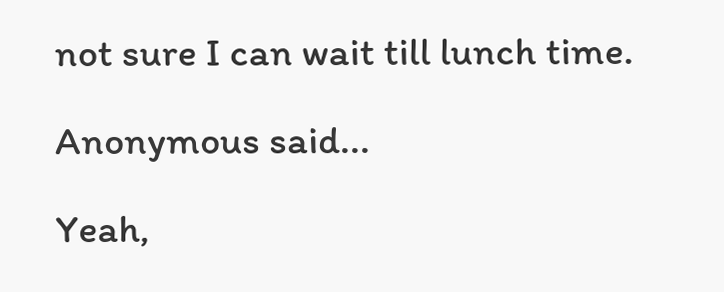not sure I can wait till lunch time.

Anonymous said...

Yeah,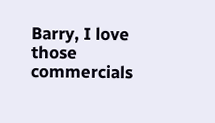Barry, I love those commercials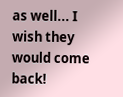as well... I wish they would come back!